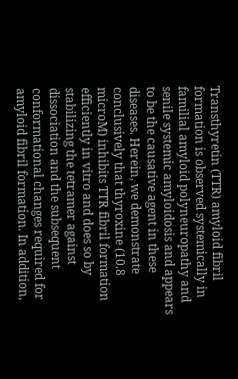Transthyretin (TTR) amyloid fibril formation is observed systemically in familial amyloid polyneuropathy and senile systemic amyloidosis and appears to be the causative agent in these diseases. Herein, we demonstrate conclusively that thyroxine (10.8 microM) inhibits TTR fibril formation efficiently in vitro and does so by stabilizing the tetramer against dissociation and the subsequent conformational changes required for amyloid fibril formation. In addition,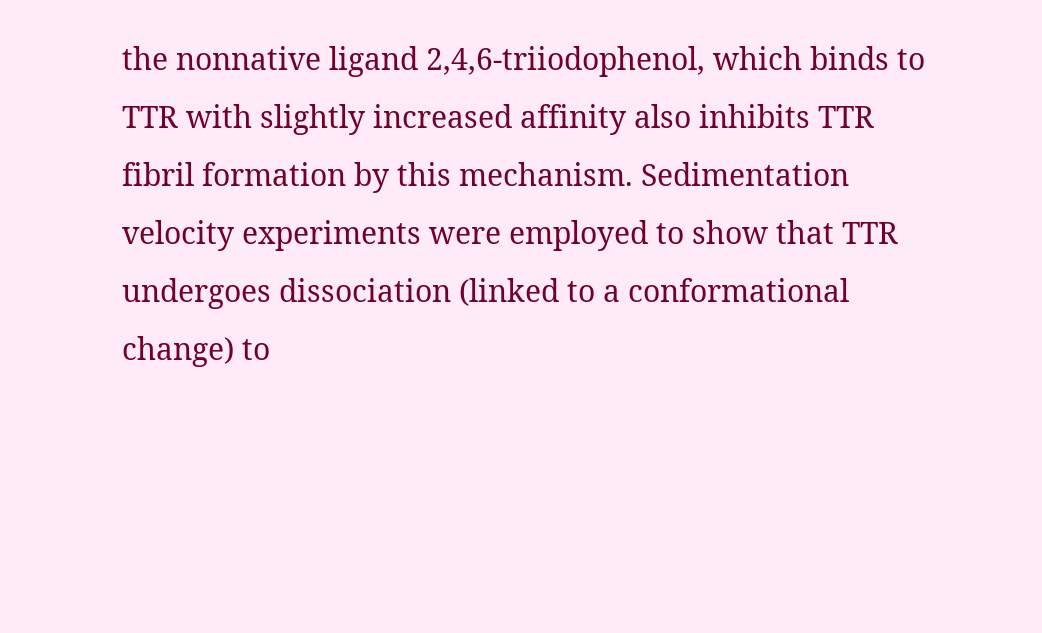the nonnative ligand 2,4,6-triiodophenol, which binds to TTR with slightly increased affinity also inhibits TTR fibril formation by this mechanism. Sedimentation velocity experiments were employed to show that TTR undergoes dissociation (linked to a conformational change) to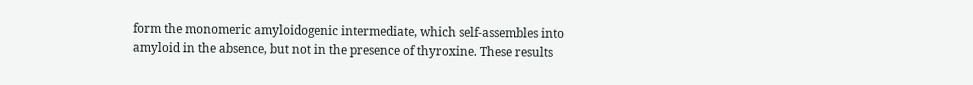form the monomeric amyloidogenic intermediate, which self-assembles into amyloid in the absence, but not in the presence of thyroxine. These results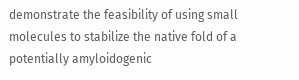demonstrate the feasibility of using small molecules to stabilize the native fold of a potentially amyloidogenic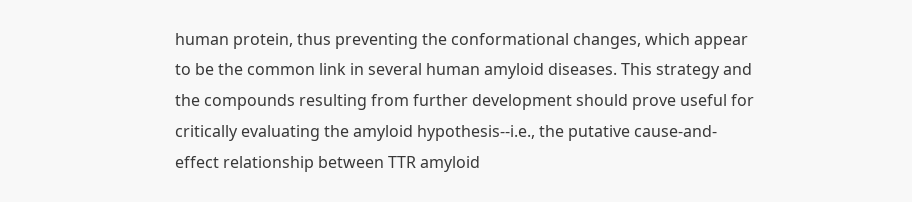human protein, thus preventing the conformational changes, which appear to be the common link in several human amyloid diseases. This strategy and the compounds resulting from further development should prove useful for critically evaluating the amyloid hypothesis--i.e., the putative cause-and-effect relationship between TTR amyloid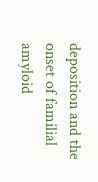deposition and the onset of familial amyloid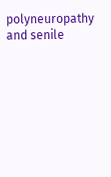polyneuropathy and senile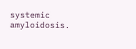systemic amyloidosis.